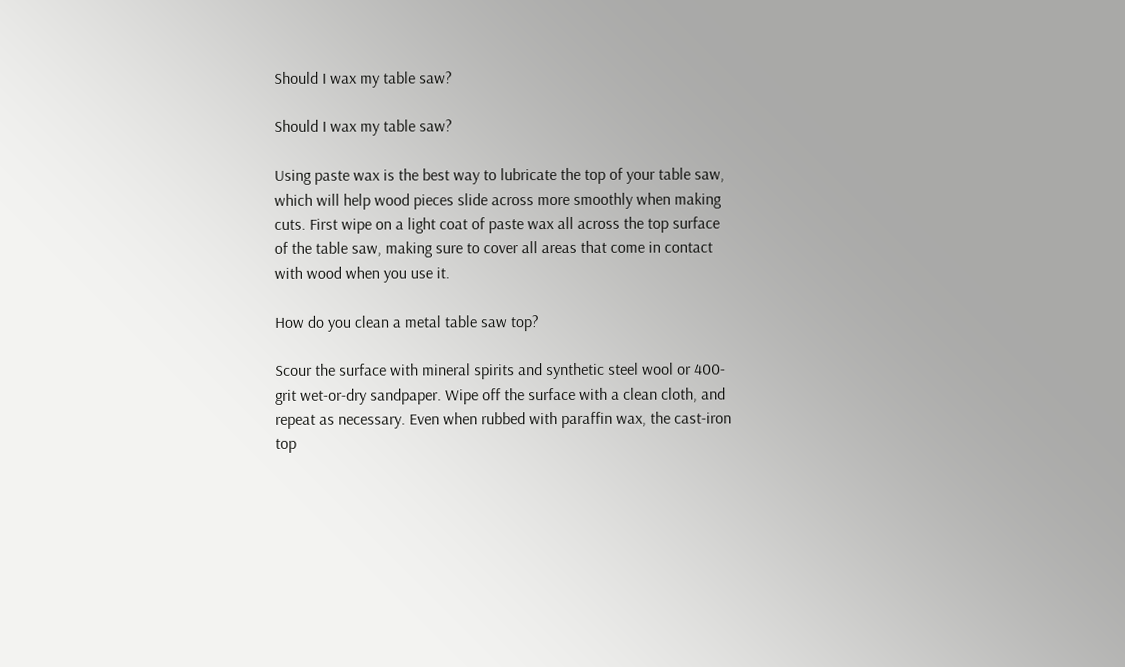Should I wax my table saw?

Should I wax my table saw?

Using paste wax is the best way to lubricate the top of your table saw, which will help wood pieces slide across more smoothly when making cuts. First wipe on a light coat of paste wax all across the top surface of the table saw, making sure to cover all areas that come in contact with wood when you use it.

How do you clean a metal table saw top?

Scour the surface with mineral spirits and synthetic steel wool or 400-grit wet-or-dry sandpaper. Wipe off the surface with a clean cloth, and repeat as necessary. Even when rubbed with paraffin wax, the cast-iron top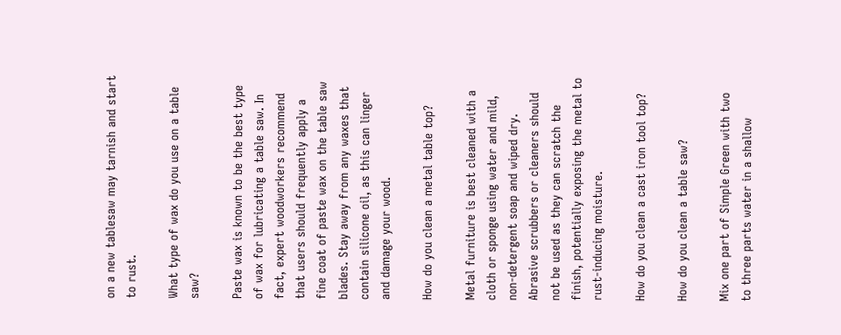on a new tablesaw may tarnish and start to rust.

What type of wax do you use on a table saw?

Paste wax is known to be the best type of wax for lubricating a table saw. In fact, expert woodworkers recommend that users should frequently apply a fine coat of paste wax on the table saw blades. Stay away from any waxes that contain silicone oil, as this can linger and damage your wood.

How do you clean a metal table top?

Metal furniture is best cleaned with a cloth or sponge using water and mild, non-detergent soap and wiped dry. Abrasive scrubbers or cleaners should not be used as they can scratch the finish, potentially exposing the metal to rust-inducing moisture.

How do you clean a cast iron tool top?

How do you clean a table saw?

Mix one part of Simple Green with two to three parts water in a shallow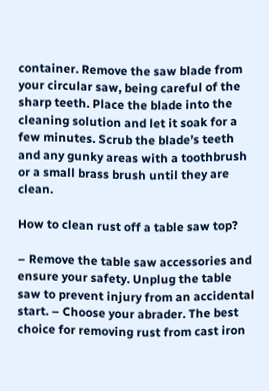container. Remove the saw blade from your circular saw, being careful of the sharp teeth. Place the blade into the cleaning solution and let it soak for a few minutes. Scrub the blade’s teeth and any gunky areas with a toothbrush or a small brass brush until they are clean.

How to clean rust off a table saw top?

– Remove the table saw accessories and ensure your safety. Unplug the table saw to prevent injury from an accidental start. – Choose your abrader. The best choice for removing rust from cast iron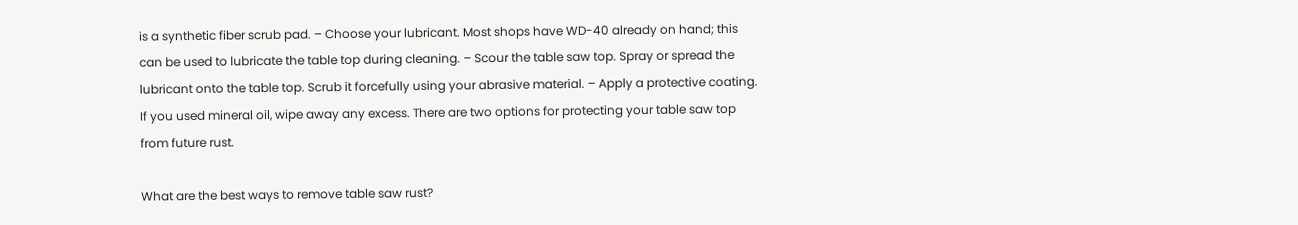is a synthetic fiber scrub pad. – Choose your lubricant. Most shops have WD-40 already on hand; this can be used to lubricate the table top during cleaning. – Scour the table saw top. Spray or spread the lubricant onto the table top. Scrub it forcefully using your abrasive material. – Apply a protective coating. If you used mineral oil, wipe away any excess. There are two options for protecting your table saw top from future rust.

What are the best ways to remove table saw rust?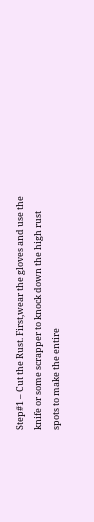Step#1 – Cut the Rust. First,wear the gloves and use the knife or some scrapper to knock down the high rust spots to make the entire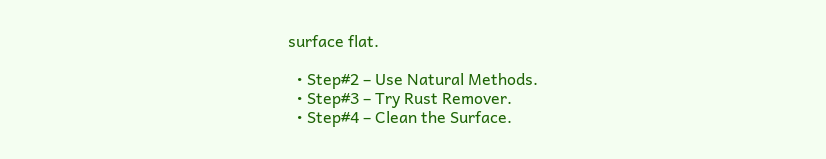surface flat.

  • Step#2 – Use Natural Methods.
  • Step#3 – Try Rust Remover.
  • Step#4 – Clean the Surface.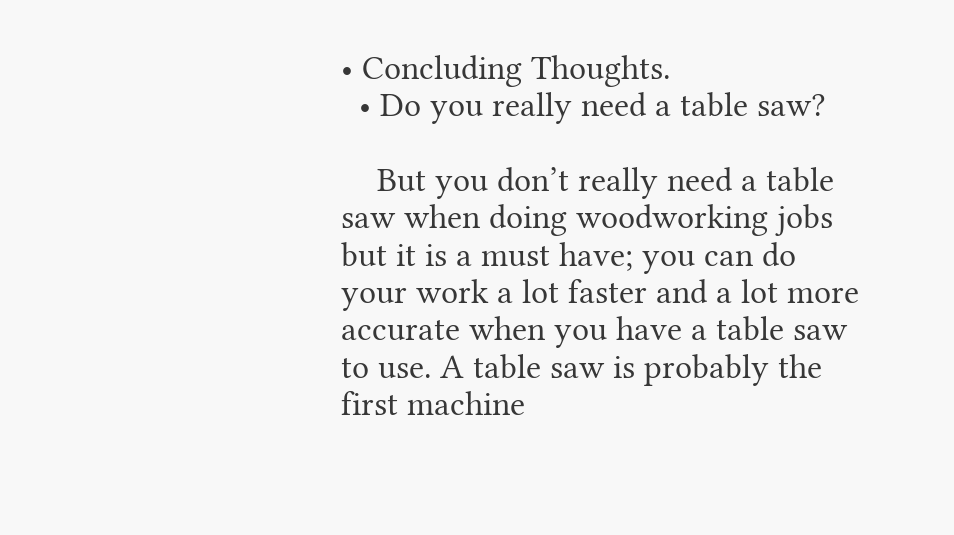• Concluding Thoughts.
  • Do you really need a table saw?

    But you don’t really need a table saw when doing woodworking jobs but it is a must have; you can do your work a lot faster and a lot more accurate when you have a table saw to use. A table saw is probably the first machine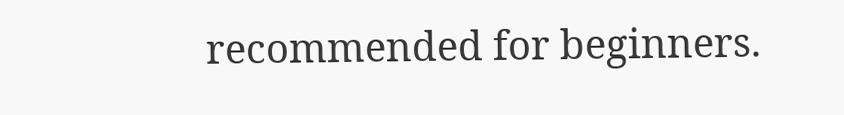recommended for beginners.